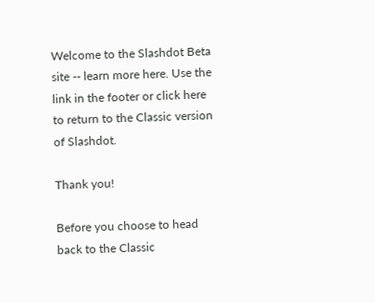Welcome to the Slashdot Beta site -- learn more here. Use the link in the footer or click here to return to the Classic version of Slashdot.

Thank you!

Before you choose to head back to the Classic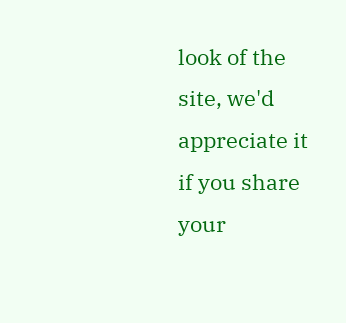look of the site, we'd appreciate it if you share your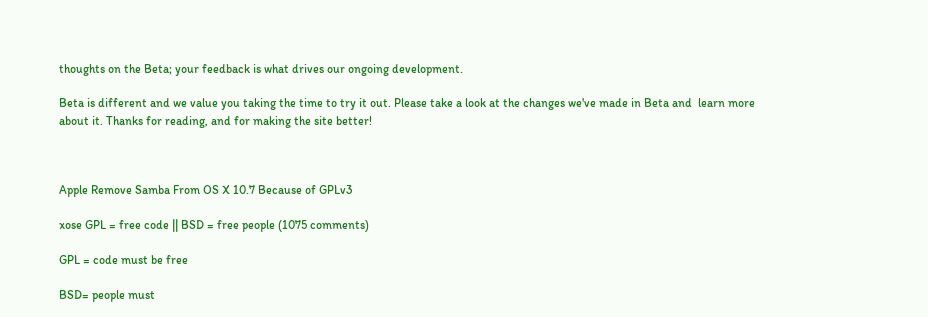thoughts on the Beta; your feedback is what drives our ongoing development.

Beta is different and we value you taking the time to try it out. Please take a look at the changes we've made in Beta and  learn more about it. Thanks for reading, and for making the site better!



Apple Remove Samba From OS X 10.7 Because of GPLv3

xose GPL = free code || BSD = free people (1075 comments)

GPL = code must be free

BSD= people must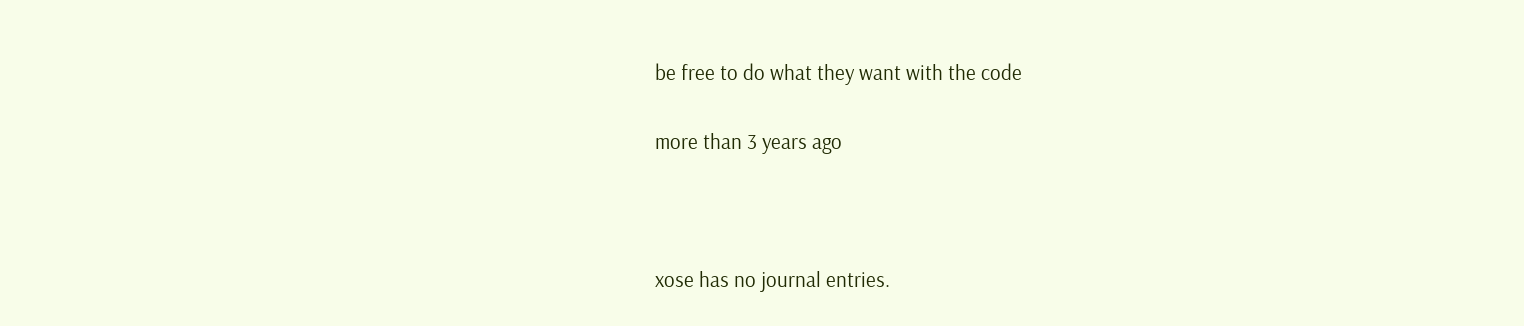be free to do what they want with the code

more than 3 years ago



xose has no journal entries.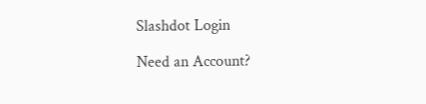Slashdot Login

Need an Account?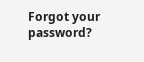Forgot your password?